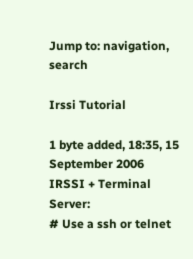Jump to: navigation, search

Irssi Tutorial

1 byte added, 18:35, 15 September 2006
IRSSI + Terminal Server:
# Use a ssh or telnet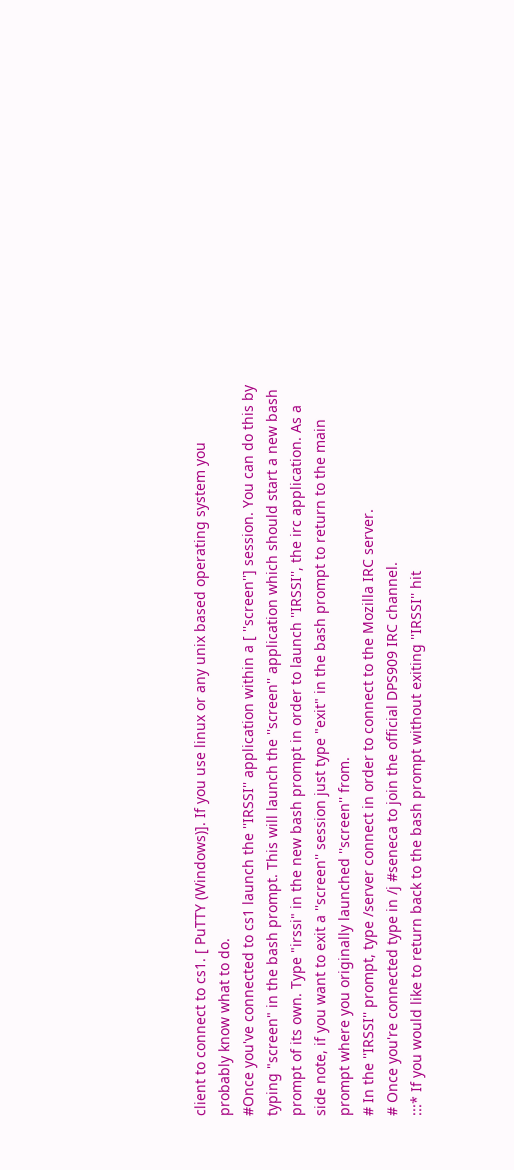client to connect to cs1. [ PuTTY (Windows)]. If you use linux or any unix based operating system you probably know what to do.
#Once you've connected to cs1 launch the ''IRSSI'' application within a [ ''screen''] session. You can do this by typing "screen" in the bash prompt. This will launch the ''screen'' application which should start a new bash prompt of its own. Type "irssi" in the new bash prompt in order to launch ''IRSSI'', the irc application. As a side note, if you want to exit a ''screen'' session just type "exit" in the bash prompt to return to the main prompt where you originally launched ''screen'' from.
# In the ''IRSSI'' prompt, type /server connect in order to connect to the Mozilla IRC server.
# Once you're connected type in /j #seneca to join the official DPS909 IRC channel.
:::* If you would like to return back to the bash prompt without exiting ''IRSSI'' hit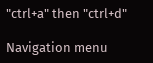"ctrl+a" then "ctrl+d"

Navigation menu